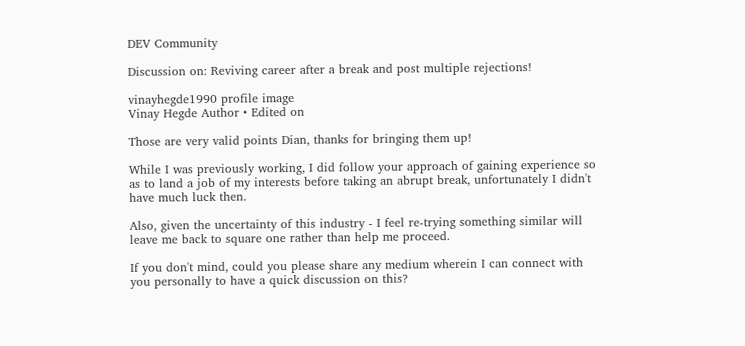DEV Community

Discussion on: Reviving career after a break and post multiple rejections!

vinayhegde1990 profile image
Vinay Hegde Author • Edited on

Those are very valid points Dian, thanks for bringing them up!

While I was previously working, I did follow your approach of gaining experience so as to land a job of my interests before taking an abrupt break, unfortunately I didn't have much luck then.

Also, given the uncertainty of this industry - I feel re-trying something similar will leave me back to square one rather than help me proceed.

If you don't mind, could you please share any medium wherein I can connect with you personally to have a quick discussion on this?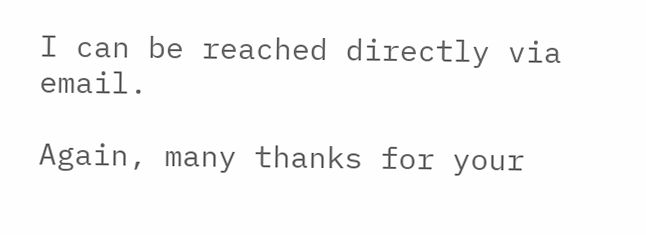I can be reached directly via email.

Again, many thanks for your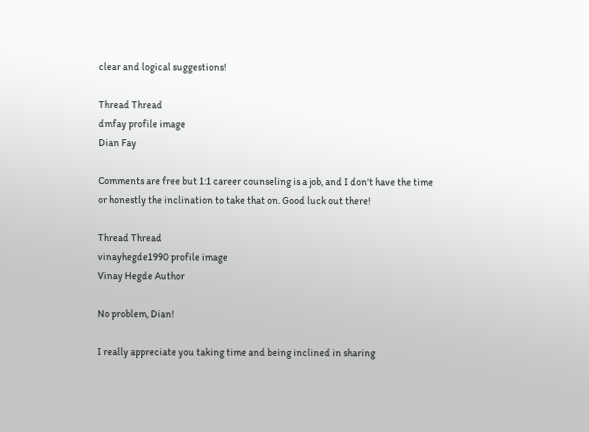clear and logical suggestions!

Thread Thread
dmfay profile image
Dian Fay

Comments are free but 1:1 career counseling is a job, and I don't have the time or honestly the inclination to take that on. Good luck out there!

Thread Thread
vinayhegde1990 profile image
Vinay Hegde Author

No problem, Dian!

I really appreciate you taking time and being inclined in sharing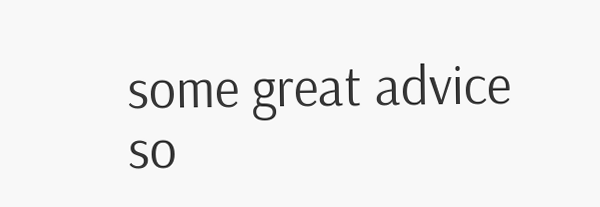some great advice so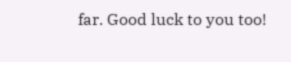far. Good luck to you too!